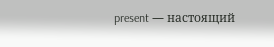present — настоящий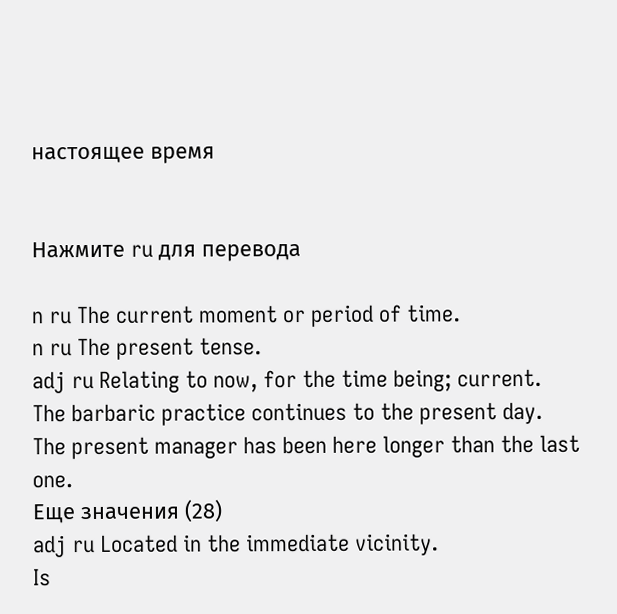настоящее время


Нажмите ru для перевода

n ru The current moment or period of time.
n ru The present tense.
adj ru Relating to now, for the time being; current.
The barbaric practice continues to the present day.
The present manager has been here longer than the last one.
Еще значения (28)
adj ru Located in the immediate vicinity.
Is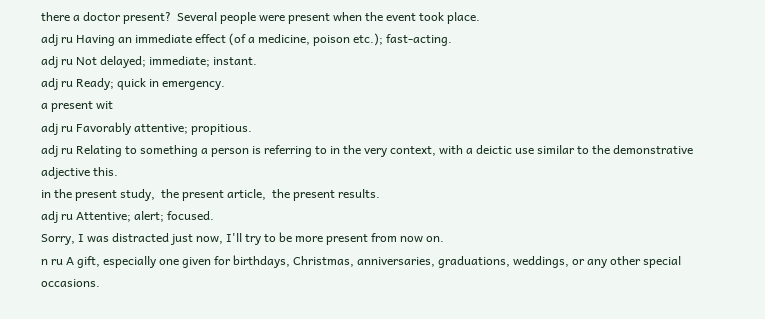there a doctor present?  Several people were present when the event took place.
adj ru Having an immediate effect (of a medicine, poison etc.); fast-acting.
adj ru Not delayed; immediate; instant.
adj ru Ready; quick in emergency.
a present wit
adj ru Favorably attentive; propitious.
adj ru Relating to something a person is referring to in the very context, with a deictic use similar to the demonstrative adjective this.
in the present study,  the present article,  the present results.
adj ru Attentive; alert; focused.
Sorry, I was distracted just now, I'll try to be more present from now on.
n ru A gift, especially one given for birthdays, Christmas, anniversaries, graduations, weddings, or any other special occasions.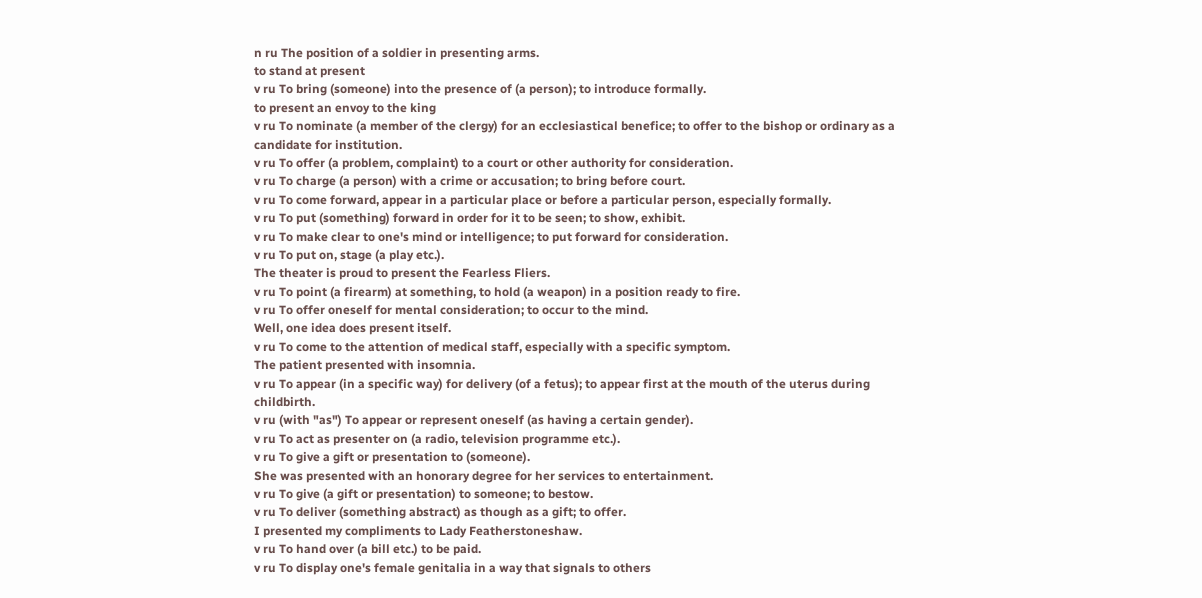n ru The position of a soldier in presenting arms.
to stand at present
v ru To bring (someone) into the presence of (a person); to introduce formally.
to present an envoy to the king
v ru To nominate (a member of the clergy) for an ecclesiastical benefice; to offer to the bishop or ordinary as a candidate for institution.
v ru To offer (a problem, complaint) to a court or other authority for consideration.
v ru To charge (a person) with a crime or accusation; to bring before court.
v ru To come forward, appear in a particular place or before a particular person, especially formally.
v ru To put (something) forward in order for it to be seen; to show, exhibit.
v ru To make clear to one's mind or intelligence; to put forward for consideration.
v ru To put on, stage (a play etc.).
The theater is proud to present the Fearless Fliers.
v ru To point (a firearm) at something, to hold (a weapon) in a position ready to fire.
v ru To offer oneself for mental consideration; to occur to the mind.
Well, one idea does present itself.
v ru To come to the attention of medical staff, especially with a specific symptom.
The patient presented with insomnia.
v ru To appear (in a specific way) for delivery (of a fetus); to appear first at the mouth of the uterus during childbirth.
v ru (with "as") To appear or represent oneself (as having a certain gender).
v ru To act as presenter on (a radio, television programme etc.).
v ru To give a gift or presentation to (someone).
She was presented with an honorary degree for her services to entertainment.
v ru To give (a gift or presentation) to someone; to bestow.
v ru To deliver (something abstract) as though as a gift; to offer.
I presented my compliments to Lady Featherstoneshaw.
v ru To hand over (a bill etc.) to be paid.
v ru To display one's female genitalia in a way that signals to others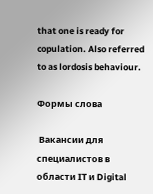that one is ready for copulation. Also referred to as lordosis behaviour.

Формы слова

 Вакансии для специалистов в области IT и Digital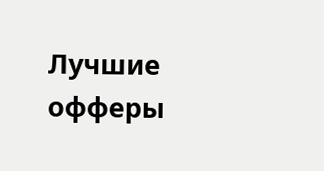Лучшие офферы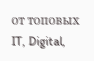от топовых IT, Digital,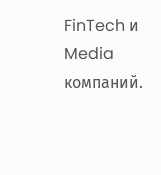FinTech и Media компаний.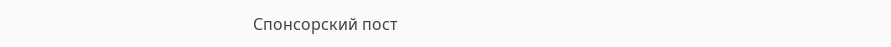Спонсорский пост